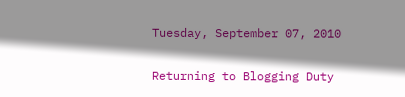Tuesday, September 07, 2010

Returning to Blogging Duty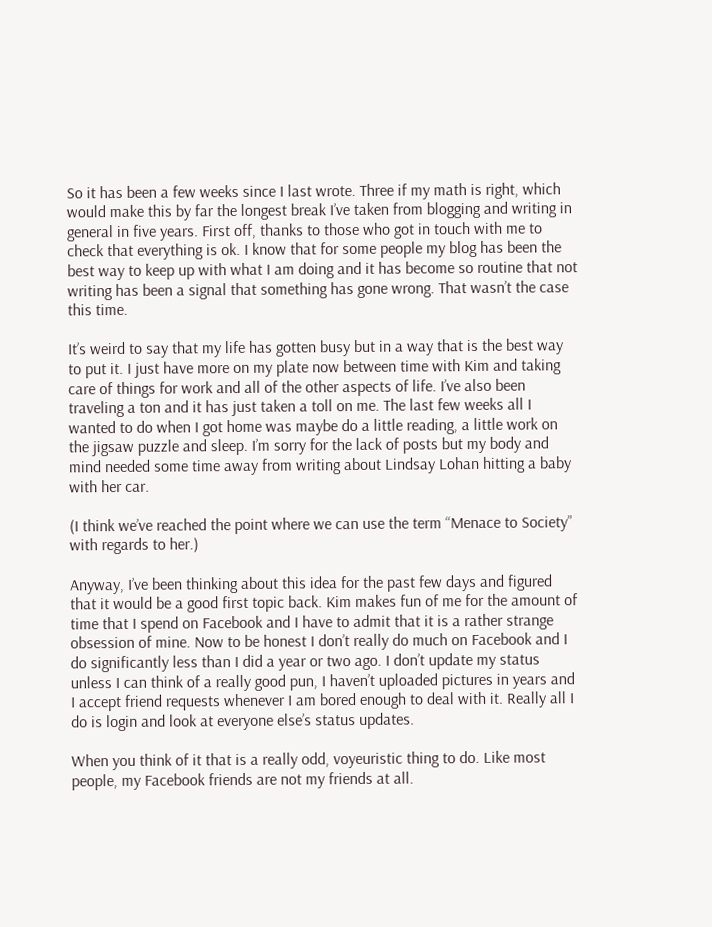So it has been a few weeks since I last wrote. Three if my math is right, which would make this by far the longest break I’ve taken from blogging and writing in general in five years. First off, thanks to those who got in touch with me to check that everything is ok. I know that for some people my blog has been the best way to keep up with what I am doing and it has become so routine that not writing has been a signal that something has gone wrong. That wasn’t the case this time.

It’s weird to say that my life has gotten busy but in a way that is the best way to put it. I just have more on my plate now between time with Kim and taking care of things for work and all of the other aspects of life. I’ve also been traveling a ton and it has just taken a toll on me. The last few weeks all I wanted to do when I got home was maybe do a little reading, a little work on the jigsaw puzzle and sleep. I’m sorry for the lack of posts but my body and mind needed some time away from writing about Lindsay Lohan hitting a baby with her car.

(I think we’ve reached the point where we can use the term “Menace to Society” with regards to her.)

Anyway, I’ve been thinking about this idea for the past few days and figured that it would be a good first topic back. Kim makes fun of me for the amount of time that I spend on Facebook and I have to admit that it is a rather strange obsession of mine. Now to be honest I don’t really do much on Facebook and I do significantly less than I did a year or two ago. I don’t update my status unless I can think of a really good pun, I haven’t uploaded pictures in years and I accept friend requests whenever I am bored enough to deal with it. Really all I do is login and look at everyone else’s status updates.

When you think of it that is a really odd, voyeuristic thing to do. Like most people, my Facebook friends are not my friends at all.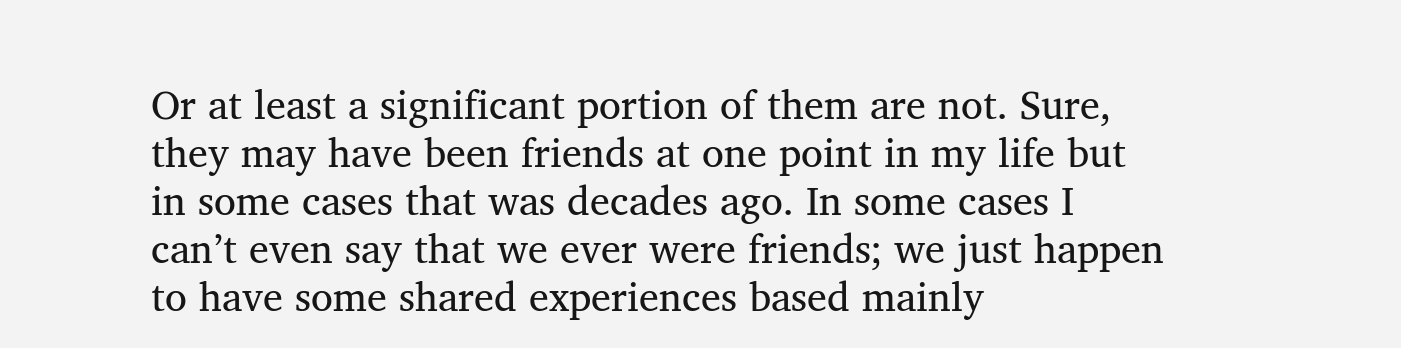Or at least a significant portion of them are not. Sure, they may have been friends at one point in my life but in some cases that was decades ago. In some cases I can’t even say that we ever were friends; we just happen to have some shared experiences based mainly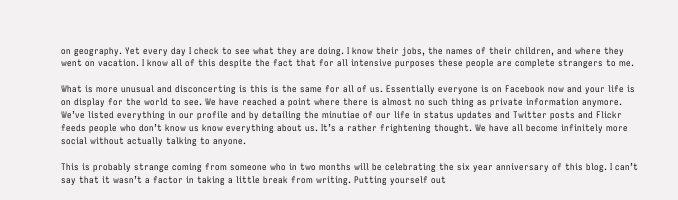on geography. Yet every day I check to see what they are doing. I know their jobs, the names of their children, and where they went on vacation. I know all of this despite the fact that for all intensive purposes these people are complete strangers to me.

What is more unusual and disconcerting is this is the same for all of us. Essentially everyone is on Facebook now and your life is on display for the world to see. We have reached a point where there is almost no such thing as private information anymore. We’ve listed everything in our profile and by detailing the minutiae of our life in status updates and Twitter posts and Flickr feeds people who don’t know us know everything about us. It’s a rather frightening thought. We have all become infinitely more social without actually talking to anyone.

This is probably strange coming from someone who in two months will be celebrating the six year anniversary of this blog. I can’t say that it wasn’t a factor in taking a little break from writing. Putting yourself out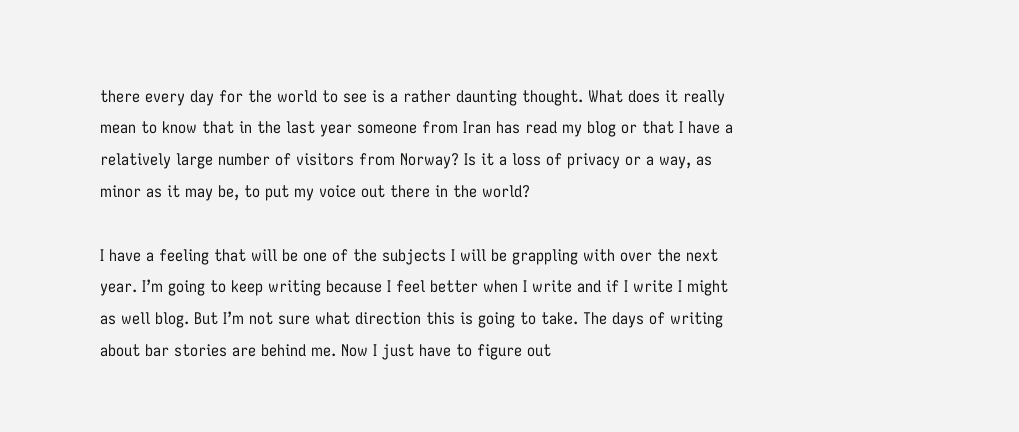there every day for the world to see is a rather daunting thought. What does it really mean to know that in the last year someone from Iran has read my blog or that I have a relatively large number of visitors from Norway? Is it a loss of privacy or a way, as minor as it may be, to put my voice out there in the world?

I have a feeling that will be one of the subjects I will be grappling with over the next year. I’m going to keep writing because I feel better when I write and if I write I might as well blog. But I’m not sure what direction this is going to take. The days of writing about bar stories are behind me. Now I just have to figure out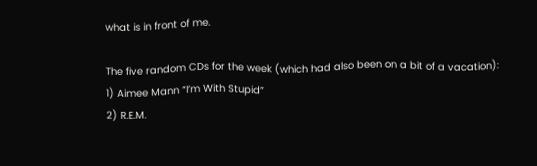what is in front of me.

The five random CDs for the week (which had also been on a bit of a vacation):
1) Aimee Mann “I’m With Stupid”
2) R.E.M.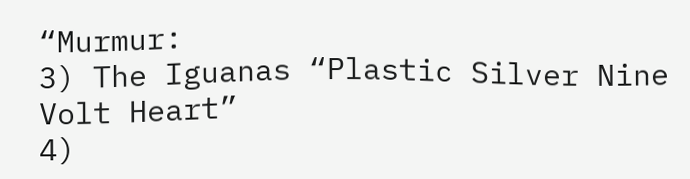“Murmur:
3) The Iguanas “Plastic Silver Nine Volt Heart”
4)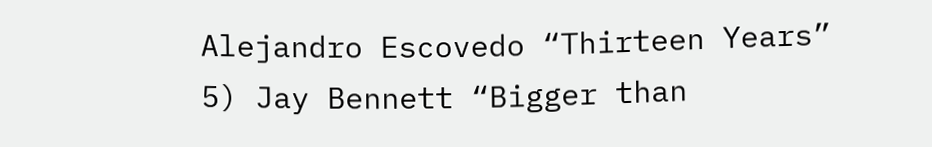Alejandro Escovedo “Thirteen Years”
5) Jay Bennett “Bigger than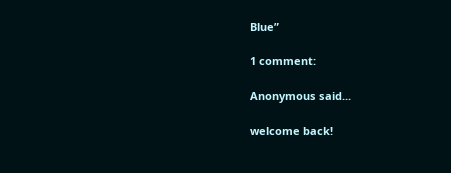Blue”

1 comment:

Anonymous said...

welcome back!